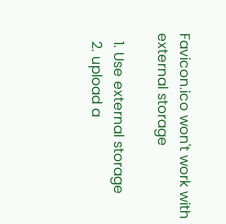Favicon.ico won't work with external storage

  1. Use external storage
  2. upload a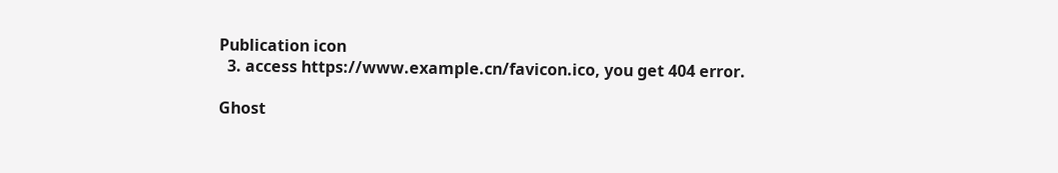Publication icon
  3. access https://www.example.cn/favicon.ico, you get 404 error.

Ghost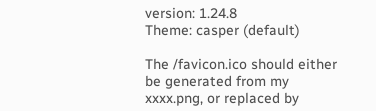version: 1.24.8
Theme: casper (default)

The /favicon.ico should either be generated from my xxxx.png, or replaced by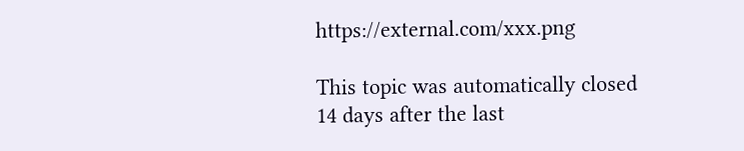https://external.com/xxx.png

This topic was automatically closed 14 days after the last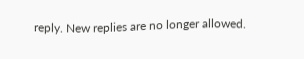reply. New replies are no longer allowed.